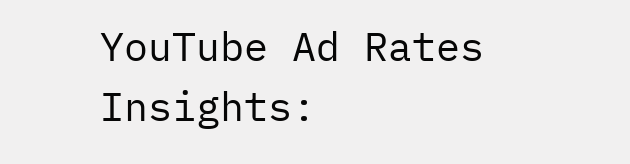YouTube Ad Rates Insights: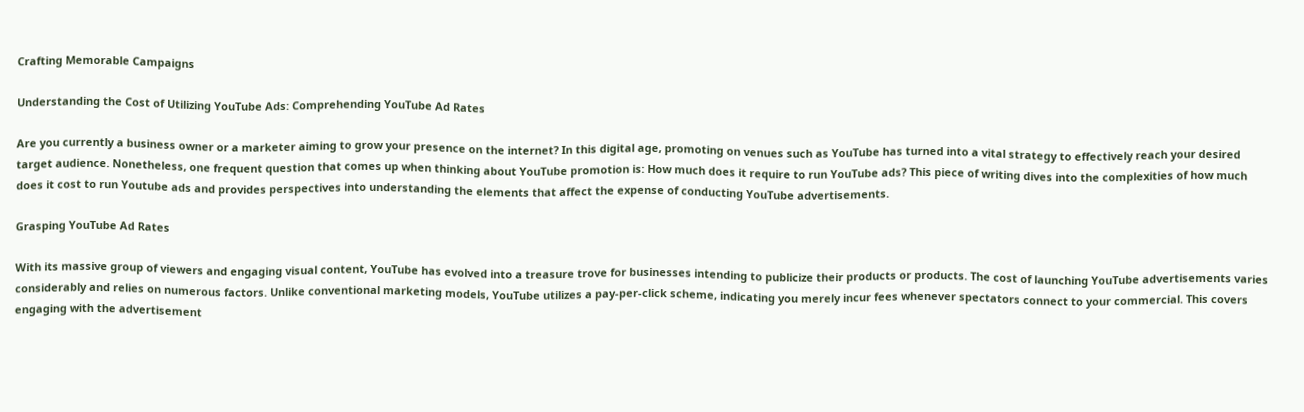Crafting Memorable Campaigns

Understanding the Cost of Utilizing YouTube Ads: Comprehending YouTube Ad Rates

Are you currently a business owner or a marketer aiming to grow your presence on the internet? In this digital age, promoting on venues such as YouTube has turned into a vital strategy to effectively reach your desired target audience. Nonetheless, one frequent question that comes up when thinking about YouTube promotion is: How much does it require to run YouTube ads? This piece of writing dives into the complexities of how much does it cost to run Youtube ads and provides perspectives into understanding the elements that affect the expense of conducting YouTube advertisements.

Grasping YouTube Ad Rates

With its massive group of viewers and engaging visual content, YouTube has evolved into a treasure trove for businesses intending to publicize their products or products. The cost of launching YouTube advertisements varies considerably and relies on numerous factors. Unlike conventional marketing models, YouTube utilizes a pay-per-click scheme, indicating you merely incur fees whenever spectators connect to your commercial. This covers engaging with the advertisement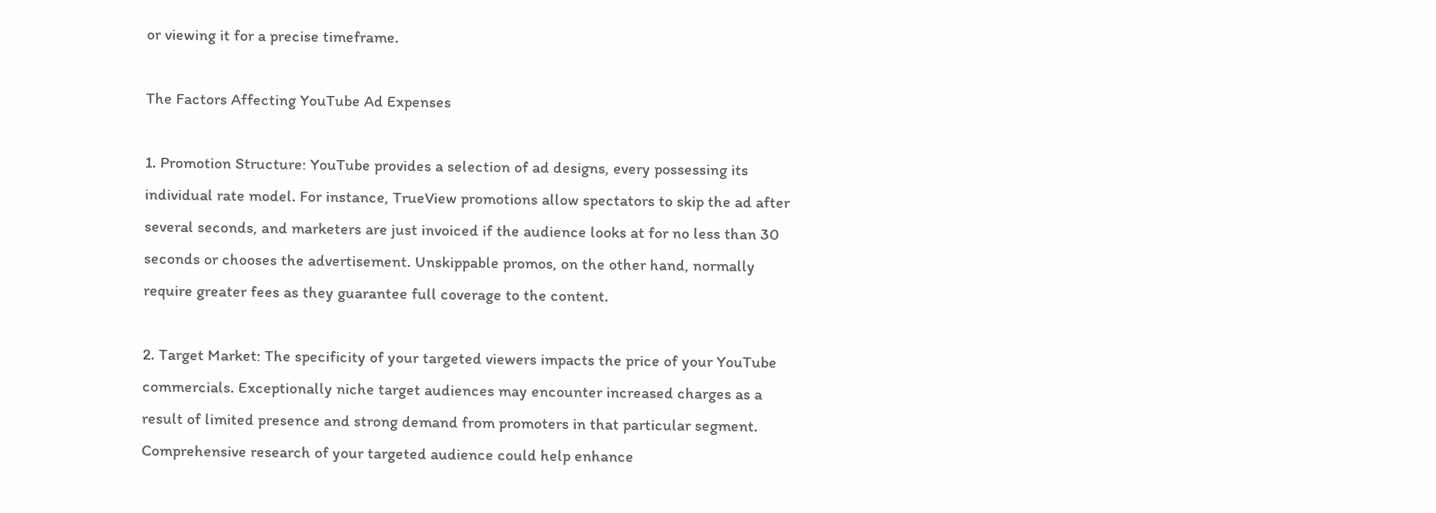or viewing it for a precise timeframe.

The Factors Affecting YouTube Ad Expenses

1. Promotion Structure: YouTube provides a selection of ad designs, every possessing its individual rate model. For instance, TrueView promotions allow spectators to skip the ad after several seconds, and marketers are just invoiced if the audience looks at for no less than 30 seconds or chooses the advertisement. Unskippable promos, on the other hand, normally require greater fees as they guarantee full coverage to the content.

2. Target Market: The specificity of your targeted viewers impacts the price of your YouTube commercials. Exceptionally niche target audiences may encounter increased charges as a result of limited presence and strong demand from promoters in that particular segment. Comprehensive research of your targeted audience could help enhance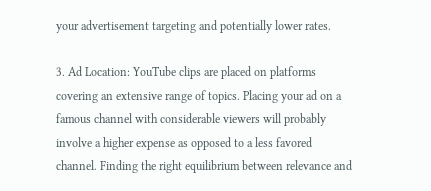your advertisement targeting and potentially lower rates.

3. Ad Location: YouTube clips are placed on platforms covering an extensive range of topics. Placing your ad on a famous channel with considerable viewers will probably involve a higher expense as opposed to a less favored channel. Finding the right equilibrium between relevance and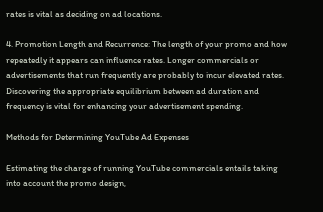rates is vital as deciding on ad locations.

4. Promotion Length and Recurrence: The length of your promo and how repeatedly it appears can influence rates. Longer commercials or advertisements that run frequently are probably to incur elevated rates. Discovering the appropriate equilibrium between ad duration and frequency is vital for enhancing your advertisement spending.

Methods for Determining YouTube Ad Expenses

Estimating the charge of running YouTube commercials entails taking into account the promo design,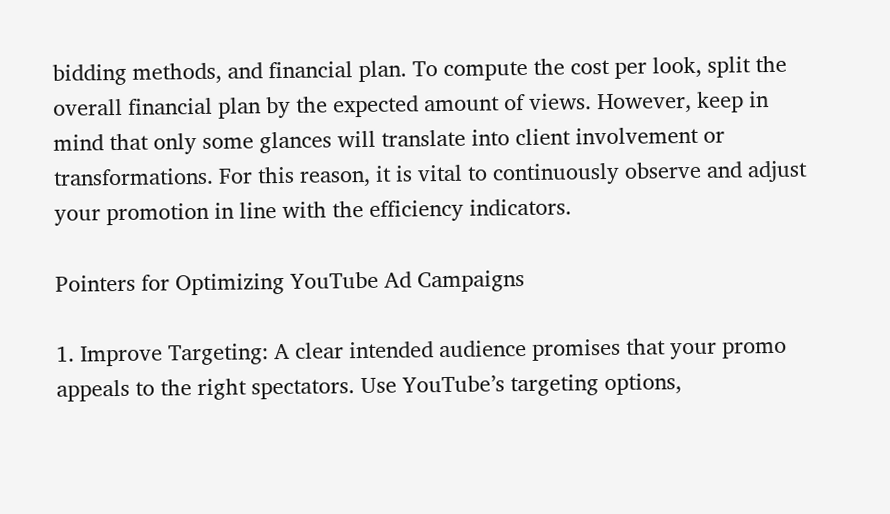bidding methods, and financial plan. To compute the cost per look, split the overall financial plan by the expected amount of views. However, keep in mind that only some glances will translate into client involvement or transformations. For this reason, it is vital to continuously observe and adjust your promotion in line with the efficiency indicators.

Pointers for Optimizing YouTube Ad Campaigns

1. Improve Targeting: A clear intended audience promises that your promo appeals to the right spectators. Use YouTube’s targeting options,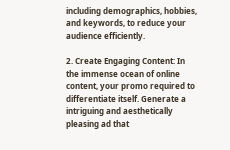including demographics, hobbies, and keywords, to reduce your audience efficiently.

2. Create Engaging Content: In the immense ocean of online content, your promo required to differentiate itself. Generate a intriguing and aesthetically pleasing ad that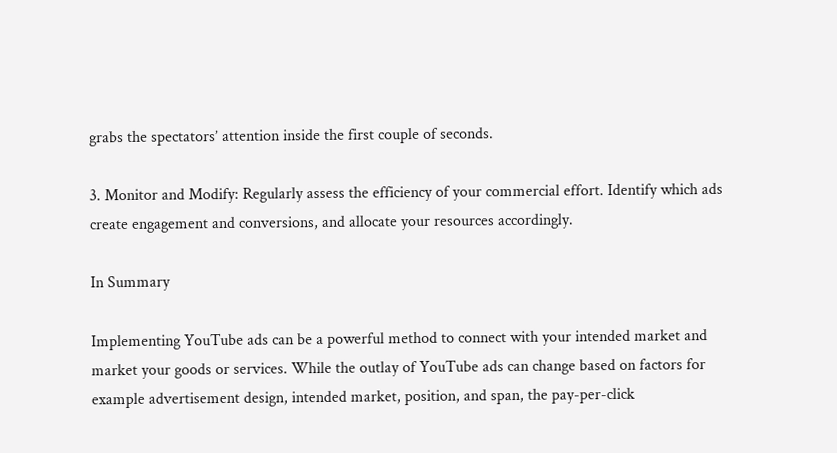grabs the spectators’ attention inside the first couple of seconds.

3. Monitor and Modify: Regularly assess the efficiency of your commercial effort. Identify which ads create engagement and conversions, and allocate your resources accordingly.

In Summary

Implementing YouTube ads can be a powerful method to connect with your intended market and market your goods or services. While the outlay of YouTube ads can change based on factors for example advertisement design, intended market, position, and span, the pay-per-click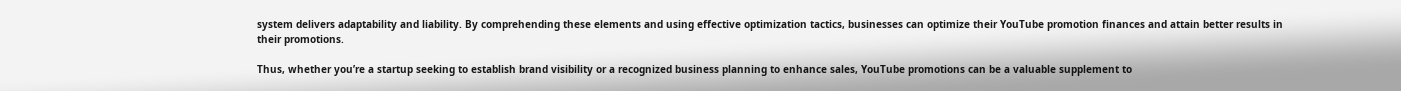system delivers adaptability and liability. By comprehending these elements and using effective optimization tactics, businesses can optimize their YouTube promotion finances and attain better results in their promotions.

Thus, whether you’re a startup seeking to establish brand visibility or a recognized business planning to enhance sales, YouTube promotions can be a valuable supplement to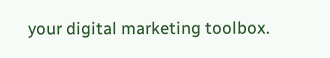your digital marketing toolbox.